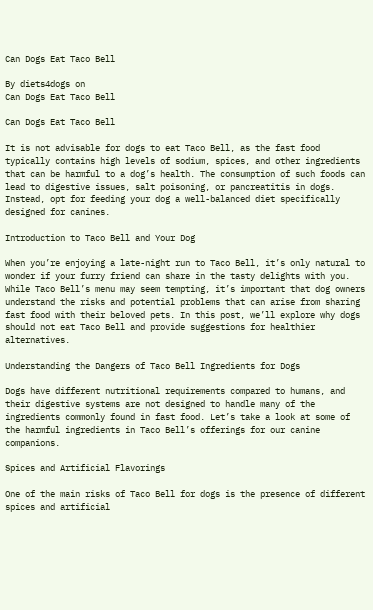Can Dogs Eat Taco Bell

By diets4dogs on
Can Dogs Eat Taco Bell

Can Dogs Eat Taco Bell

It is not advisable for dogs to eat Taco Bell, as the fast food typically contains high levels of sodium, spices, and other ingredients that can be harmful to a dog’s health. The consumption of such foods can lead to digestive issues, salt poisoning, or pancreatitis in dogs. Instead, opt for feeding your dog a well-balanced diet specifically designed for canines.

Introduction to Taco Bell and Your Dog

When you’re enjoying a late-night run to Taco Bell, it’s only natural to wonder if your furry friend can share in the tasty delights with you. While Taco Bell’s menu may seem tempting, it’s important that dog owners understand the risks and potential problems that can arise from sharing fast food with their beloved pets. In this post, we’ll explore why dogs should not eat Taco Bell and provide suggestions for healthier alternatives.

Understanding the Dangers of Taco Bell Ingredients for Dogs

Dogs have different nutritional requirements compared to humans, and their digestive systems are not designed to handle many of the ingredients commonly found in fast food. Let’s take a look at some of the harmful ingredients in Taco Bell’s offerings for our canine companions.

Spices and Artificial Flavorings

One of the main risks of Taco Bell for dogs is the presence of different spices and artificial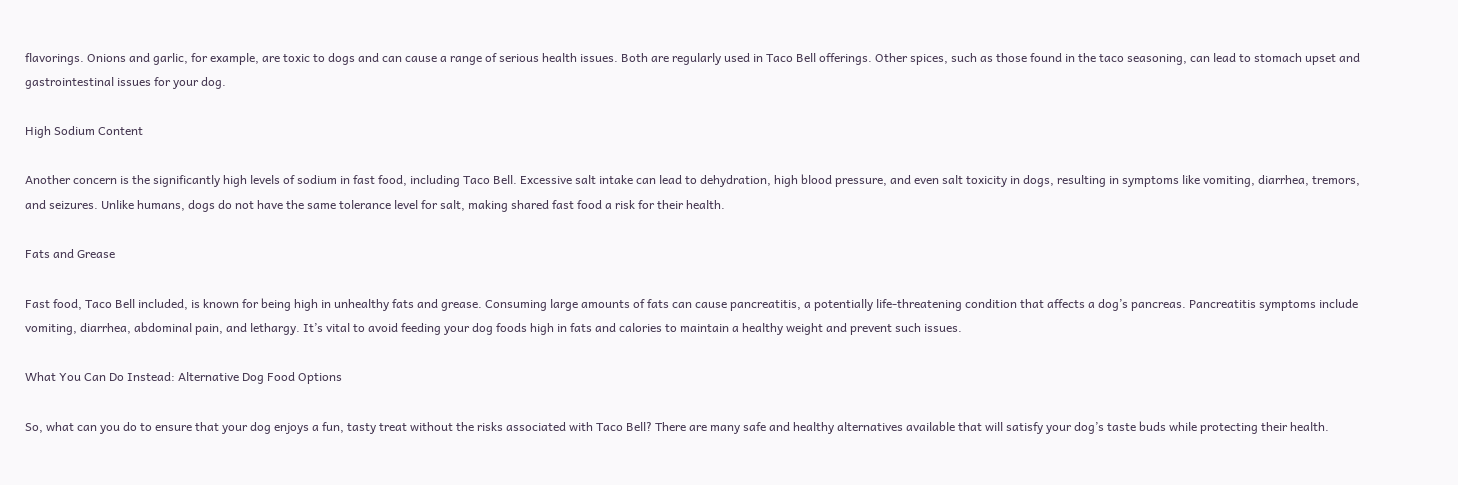flavorings. Onions and garlic, for example, are toxic to dogs and can cause a range of serious health issues. Both are regularly used in Taco Bell offerings. Other spices, such as those found in the taco seasoning, can lead to stomach upset and gastrointestinal issues for your dog.

High Sodium Content

Another concern is the significantly high levels of sodium in fast food, including Taco Bell. Excessive salt intake can lead to dehydration, high blood pressure, and even salt toxicity in dogs, resulting in symptoms like vomiting, diarrhea, tremors, and seizures. Unlike humans, dogs do not have the same tolerance level for salt, making shared fast food a risk for their health.

Fats and Grease

Fast food, Taco Bell included, is known for being high in unhealthy fats and grease. Consuming large amounts of fats can cause pancreatitis, a potentially life-threatening condition that affects a dog’s pancreas. Pancreatitis symptoms include vomiting, diarrhea, abdominal pain, and lethargy. It’s vital to avoid feeding your dog foods high in fats and calories to maintain a healthy weight and prevent such issues.

What You Can Do Instead: Alternative Dog Food Options

So, what can you do to ensure that your dog enjoys a fun, tasty treat without the risks associated with Taco Bell? There are many safe and healthy alternatives available that will satisfy your dog’s taste buds while protecting their health.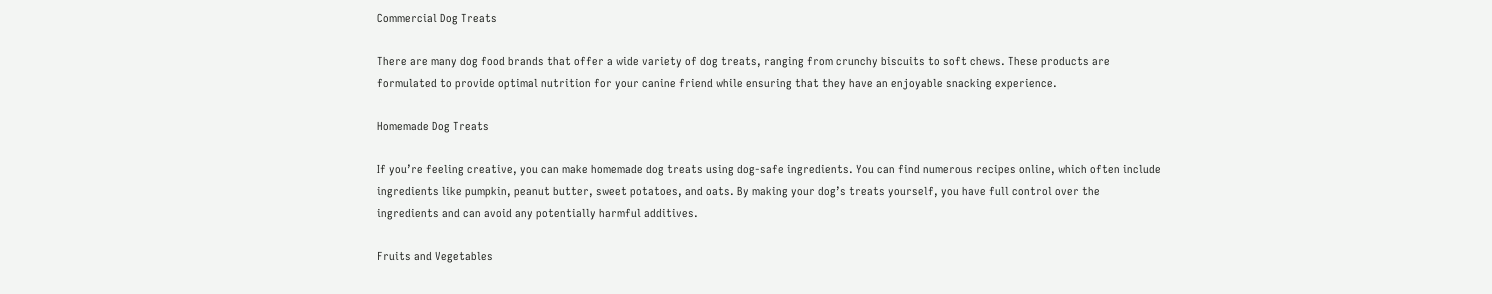Commercial Dog Treats

There are many dog food brands that offer a wide variety of dog treats, ranging from crunchy biscuits to soft chews. These products are formulated to provide optimal nutrition for your canine friend while ensuring that they have an enjoyable snacking experience.

Homemade Dog Treats

If you’re feeling creative, you can make homemade dog treats using dog-safe ingredients. You can find numerous recipes online, which often include ingredients like pumpkin, peanut butter, sweet potatoes, and oats. By making your dog’s treats yourself, you have full control over the ingredients and can avoid any potentially harmful additives.

Fruits and Vegetables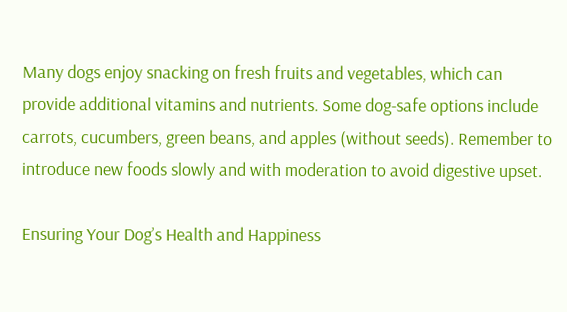Many dogs enjoy snacking on fresh fruits and vegetables, which can provide additional vitamins and nutrients. Some dog-safe options include carrots, cucumbers, green beans, and apples (without seeds). Remember to introduce new foods slowly and with moderation to avoid digestive upset.

Ensuring Your Dog’s Health and Happiness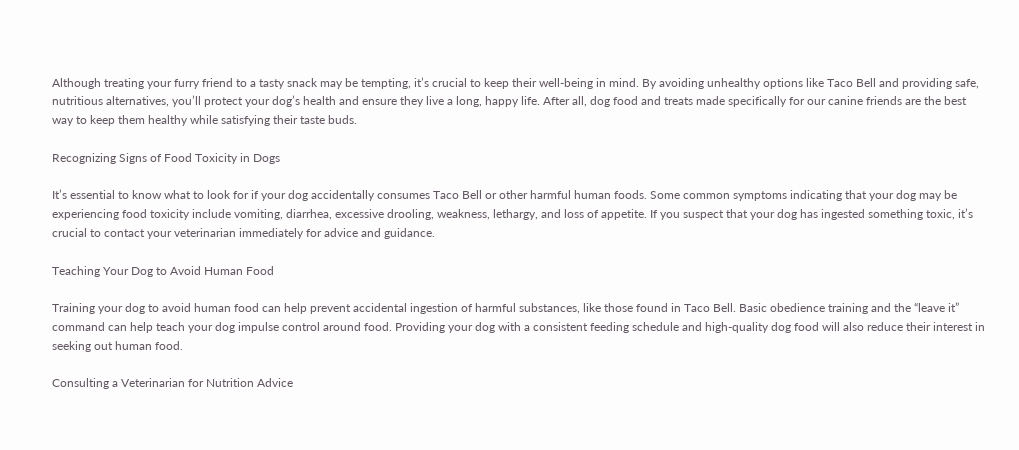Although treating your furry friend to a tasty snack may be tempting, it’s crucial to keep their well-being in mind. By avoiding unhealthy options like Taco Bell and providing safe, nutritious alternatives, you’ll protect your dog’s health and ensure they live a long, happy life. After all, dog food and treats made specifically for our canine friends are the best way to keep them healthy while satisfying their taste buds.

Recognizing Signs of Food Toxicity in Dogs

It’s essential to know what to look for if your dog accidentally consumes Taco Bell or other harmful human foods. Some common symptoms indicating that your dog may be experiencing food toxicity include vomiting, diarrhea, excessive drooling, weakness, lethargy, and loss of appetite. If you suspect that your dog has ingested something toxic, it’s crucial to contact your veterinarian immediately for advice and guidance.

Teaching Your Dog to Avoid Human Food

Training your dog to avoid human food can help prevent accidental ingestion of harmful substances, like those found in Taco Bell. Basic obedience training and the “leave it” command can help teach your dog impulse control around food. Providing your dog with a consistent feeding schedule and high-quality dog food will also reduce their interest in seeking out human food.

Consulting a Veterinarian for Nutrition Advice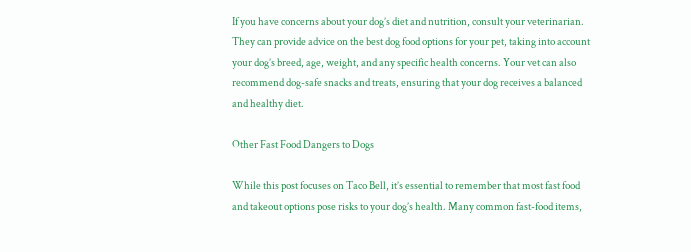If you have concerns about your dog’s diet and nutrition, consult your veterinarian. They can provide advice on the best dog food options for your pet, taking into account your dog’s breed, age, weight, and any specific health concerns. Your vet can also recommend dog-safe snacks and treats, ensuring that your dog receives a balanced and healthy diet.

Other Fast Food Dangers to Dogs

While this post focuses on Taco Bell, it’s essential to remember that most fast food and takeout options pose risks to your dog’s health. Many common fast-food items,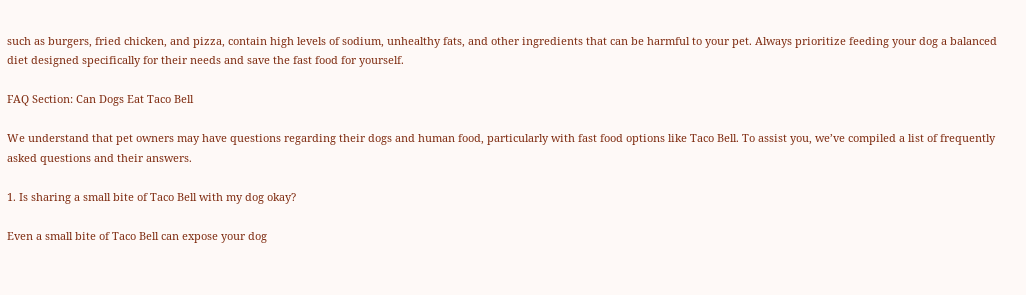such as burgers, fried chicken, and pizza, contain high levels of sodium, unhealthy fats, and other ingredients that can be harmful to your pet. Always prioritize feeding your dog a balanced diet designed specifically for their needs and save the fast food for yourself.

FAQ Section: Can Dogs Eat Taco Bell

We understand that pet owners may have questions regarding their dogs and human food, particularly with fast food options like Taco Bell. To assist you, we’ve compiled a list of frequently asked questions and their answers.

1. Is sharing a small bite of Taco Bell with my dog okay?

Even a small bite of Taco Bell can expose your dog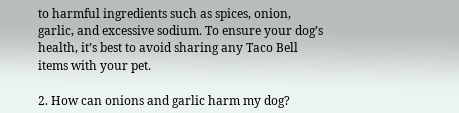to harmful ingredients such as spices, onion, garlic, and excessive sodium. To ensure your dog’s health, it’s best to avoid sharing any Taco Bell items with your pet.

2. How can onions and garlic harm my dog?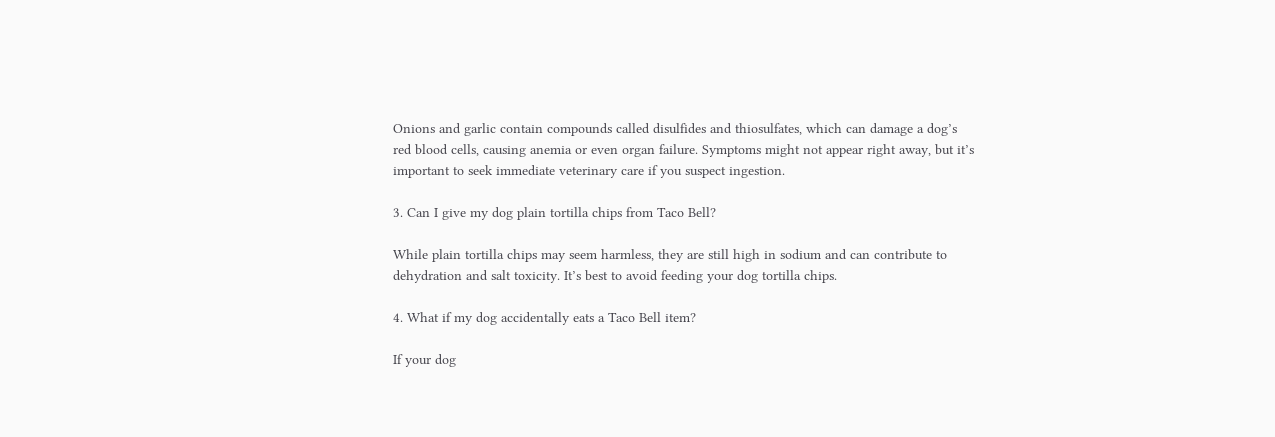Onions and garlic contain compounds called disulfides and thiosulfates, which can damage a dog’s red blood cells, causing anemia or even organ failure. Symptoms might not appear right away, but it’s important to seek immediate veterinary care if you suspect ingestion.

3. Can I give my dog plain tortilla chips from Taco Bell?

While plain tortilla chips may seem harmless, they are still high in sodium and can contribute to dehydration and salt toxicity. It’s best to avoid feeding your dog tortilla chips.

4. What if my dog accidentally eats a Taco Bell item?

If your dog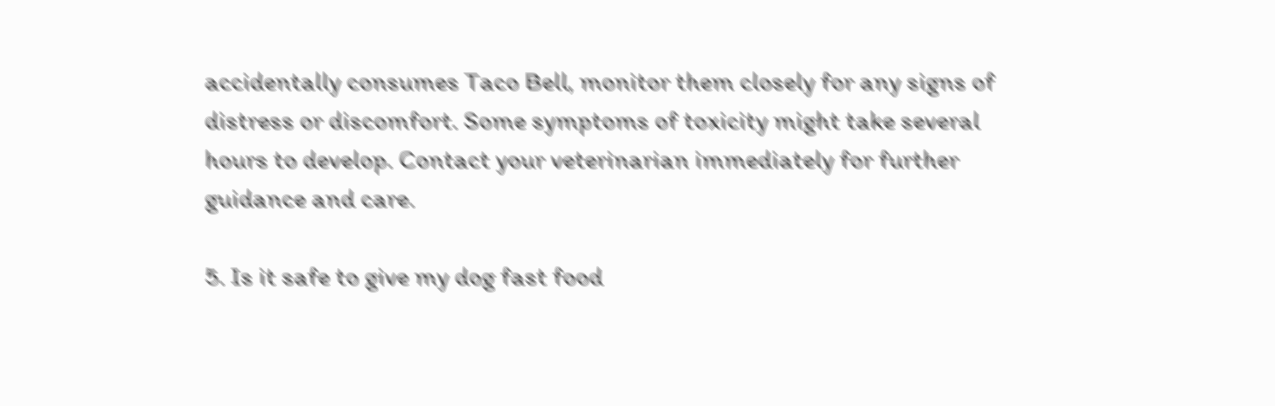accidentally consumes Taco Bell, monitor them closely for any signs of distress or discomfort. Some symptoms of toxicity might take several hours to develop. Contact your veterinarian immediately for further guidance and care.

5. Is it safe to give my dog fast food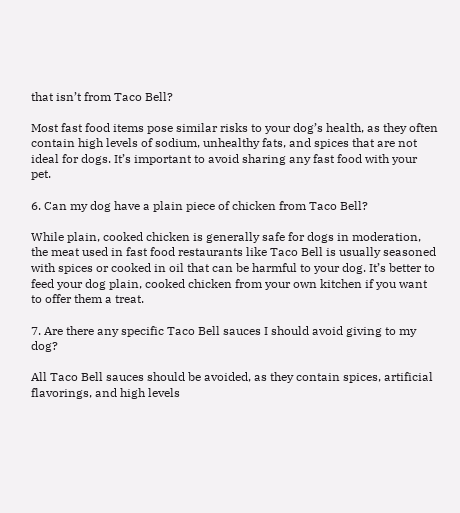that isn’t from Taco Bell?

Most fast food items pose similar risks to your dog’s health, as they often contain high levels of sodium, unhealthy fats, and spices that are not ideal for dogs. It’s important to avoid sharing any fast food with your pet.

6. Can my dog have a plain piece of chicken from Taco Bell?

While plain, cooked chicken is generally safe for dogs in moderation, the meat used in fast food restaurants like Taco Bell is usually seasoned with spices or cooked in oil that can be harmful to your dog. It’s better to feed your dog plain, cooked chicken from your own kitchen if you want to offer them a treat.

7. Are there any specific Taco Bell sauces I should avoid giving to my dog?

All Taco Bell sauces should be avoided, as they contain spices, artificial flavorings, and high levels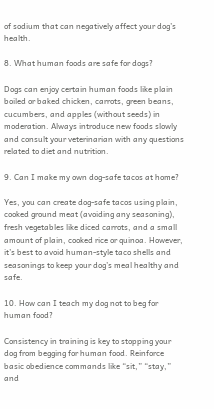of sodium that can negatively affect your dog’s health.

8. What human foods are safe for dogs?

Dogs can enjoy certain human foods like plain boiled or baked chicken, carrots, green beans, cucumbers, and apples (without seeds) in moderation. Always introduce new foods slowly and consult your veterinarian with any questions related to diet and nutrition.

9. Can I make my own dog-safe tacos at home?

Yes, you can create dog-safe tacos using plain, cooked ground meat (avoiding any seasoning), fresh vegetables like diced carrots, and a small amount of plain, cooked rice or quinoa. However, it’s best to avoid human-style taco shells and seasonings to keep your dog’s meal healthy and safe.

10. How can I teach my dog not to beg for human food?

Consistency in training is key to stopping your dog from begging for human food. Reinforce basic obedience commands like “sit,” “stay,” and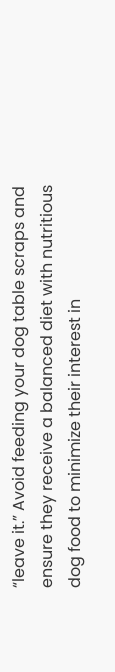“leave it.” Avoid feeding your dog table scraps and ensure they receive a balanced diet with nutritious dog food to minimize their interest in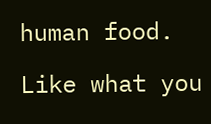human food.

Like what you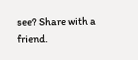see? Share with a friend.